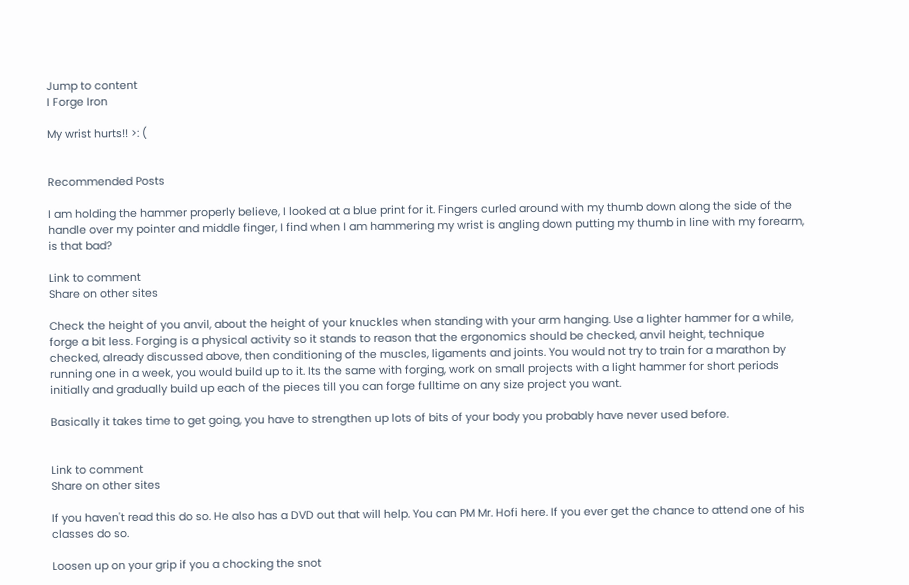Jump to content
I Forge Iron

My wrist hurts!! >: (


Recommended Posts

I am holding the hammer properly believe, I looked at a blue print for it. Fingers curled around with my thumb down along the side of the handle over my pointer and middle finger, I find when I am hammering my wrist is angling down putting my thumb in line with my forearm, is that bad?

Link to comment
Share on other sites

Check the height of you anvil, about the height of your knuckles when standing with your arm hanging. Use a lighter hammer for a while, forge a bit less. Forging is a physical activity so it stands to reason that the ergonomics should be checked, anvil height, technique checked, already discussed above, then conditioning of the muscles, ligaments and joints. You would not try to train for a marathon by running one in a week, you would build up to it. Its the same with forging, work on small projects with a light hammer for short periods initially and gradually build up each of the pieces till you can forge fulltime on any size project you want.

Basically it takes time to get going, you have to strengthen up lots of bits of your body you probably have never used before.


Link to comment
Share on other sites

If you haven't read this do so. He also has a DVD out that will help. You can PM Mr. Hofi here. If you ever get the chance to attend one of his classes do so.

Loosen up on your grip if you a chocking the snot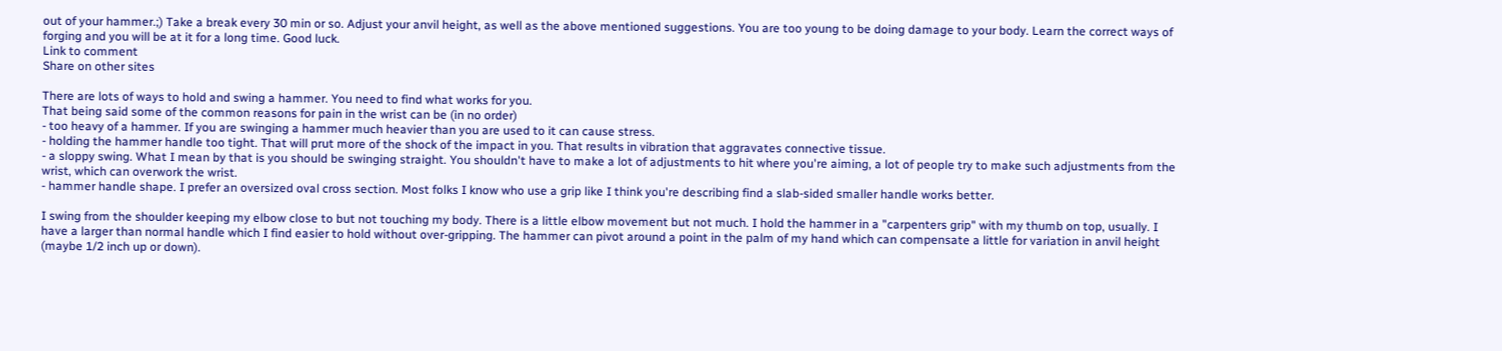out of your hammer.;) Take a break every 30 min or so. Adjust your anvil height, as well as the above mentioned suggestions. You are too young to be doing damage to your body. Learn the correct ways of forging and you will be at it for a long time. Good luck.
Link to comment
Share on other sites

There are lots of ways to hold and swing a hammer. You need to find what works for you.
That being said some of the common reasons for pain in the wrist can be (in no order)
- too heavy of a hammer. If you are swinging a hammer much heavier than you are used to it can cause stress.
- holding the hammer handle too tight. That will prut more of the shock of the impact in you. That results in vibration that aggravates connective tissue.
- a sloppy swing. What I mean by that is you should be swinging straight. You shouldn't have to make a lot of adjustments to hit where you're aiming, a lot of people try to make such adjustments from the wrist, which can overwork the wrist.
- hammer handle shape. I prefer an oversized oval cross section. Most folks I know who use a grip like I think you're describing find a slab-sided smaller handle works better.

I swing from the shoulder keeping my elbow close to but not touching my body. There is a little elbow movement but not much. I hold the hammer in a "carpenters grip" with my thumb on top, usually. I have a larger than normal handle which I find easier to hold without over-gripping. The hammer can pivot around a point in the palm of my hand which can compensate a little for variation in anvil height (maybe 1/2 inch up or down).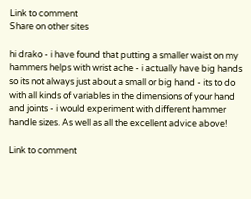Link to comment
Share on other sites

hi drako - i have found that putting a smaller waist on my hammers helps with wrist ache - i actually have big hands so its not always just about a small or big hand - its to do with all kinds of variables in the dimensions of your hand and joints - i would experiment with different hammer handle sizes. As well as all the excellent advice above!

Link to comment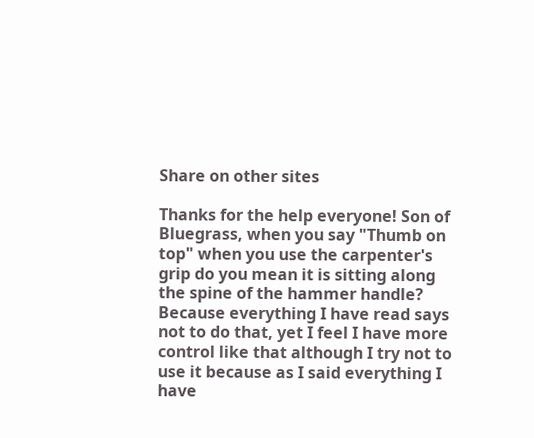Share on other sites

Thanks for the help everyone! Son of Bluegrass, when you say "Thumb on top" when you use the carpenter's grip do you mean it is sitting along the spine of the hammer handle? Because everything I have read says not to do that, yet I feel I have more control like that although I try not to use it because as I said everything I have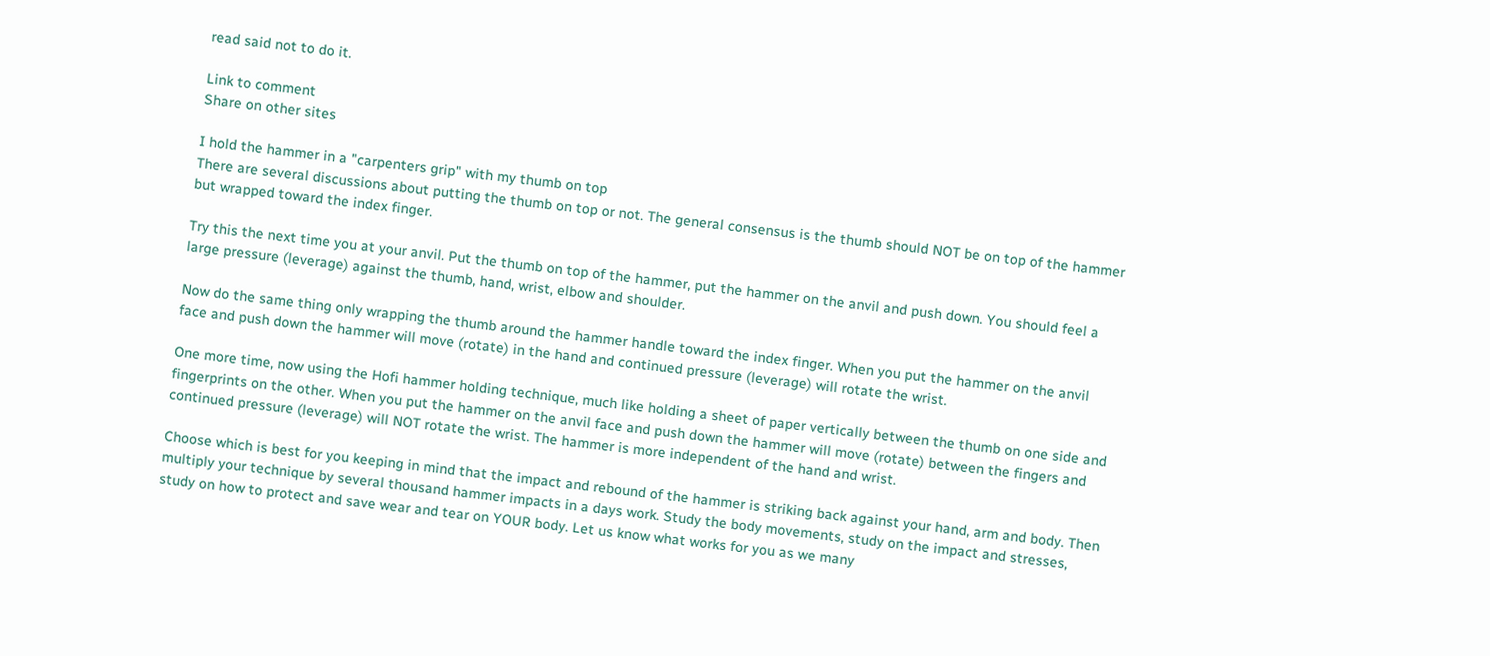read said not to do it.

Link to comment
Share on other sites

I hold the hammer in a "carpenters grip" with my thumb on top
There are several discussions about putting the thumb on top or not. The general consensus is the thumb should NOT be on top of the hammer but wrapped toward the index finger.

Try this the next time you at your anvil. Put the thumb on top of the hammer, put the hammer on the anvil and push down. You should feel a large pressure (leverage) against the thumb, hand, wrist, elbow and shoulder.

Now do the same thing only wrapping the thumb around the hammer handle toward the index finger. When you put the hammer on the anvil face and push down the hammer will move (rotate) in the hand and continued pressure (leverage) will rotate the wrist.

One more time, now using the Hofi hammer holding technique, much like holding a sheet of paper vertically between the thumb on one side and fingerprints on the other. When you put the hammer on the anvil face and push down the hammer will move (rotate) between the fingers and continued pressure (leverage) will NOT rotate the wrist. The hammer is more independent of the hand and wrist.

Choose which is best for you keeping in mind that the impact and rebound of the hammer is striking back against your hand, arm and body. Then multiply your technique by several thousand hammer impacts in a days work. Study the body movements, study on the impact and stresses, study on how to protect and save wear and tear on YOUR body. Let us know what works for you as we many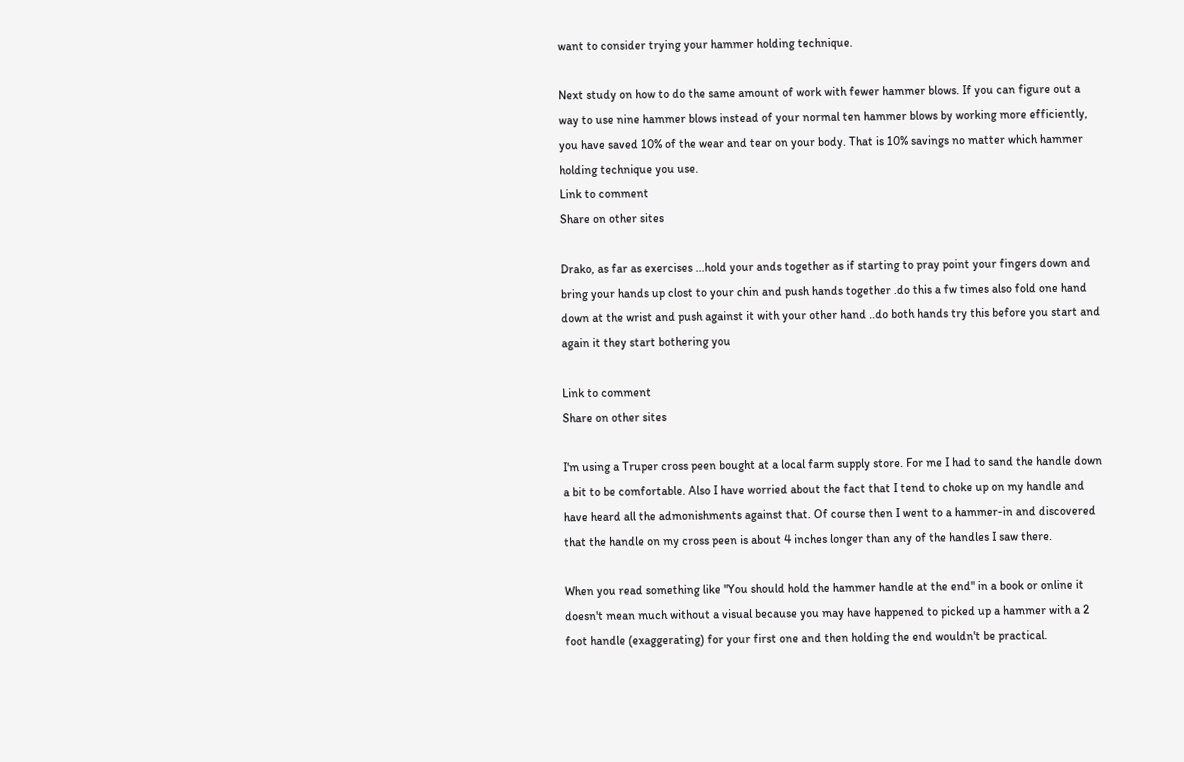want to consider trying your hammer holding technique.

Next study on how to do the same amount of work with fewer hammer blows. If you can figure out a way to use nine hammer blows instead of your normal ten hammer blows by working more efficiently, you have saved 10% of the wear and tear on your body. That is 10% savings no matter which hammer holding technique you use.
Link to comment
Share on other sites

Drako, as far as exercises ...hold your ands together as if starting to pray point your fingers down and bring your hands up clost to your chin and push hands together .do this a fw times also fold one hand down at the wrist and push against it with your other hand ..do both hands try this before you start and again it they start bothering you

Link to comment
Share on other sites

I'm using a Truper cross peen bought at a local farm supply store. For me I had to sand the handle down a bit to be comfortable. Also I have worried about the fact that I tend to choke up on my handle and have heard all the admonishments against that. Of course then I went to a hammer-in and discovered that the handle on my cross peen is about 4 inches longer than any of the handles I saw there.

When you read something like "You should hold the hammer handle at the end" in a book or online it doesn't mean much without a visual because you may have happened to picked up a hammer with a 2 foot handle (exaggerating) for your first one and then holding the end wouldn't be practical.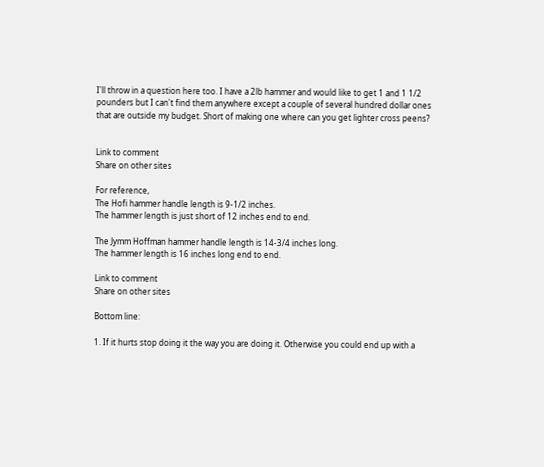I'll throw in a question here too. I have a 2lb hammer and would like to get 1 and 1 1/2 pounders but I can't find them anywhere except a couple of several hundred dollar ones that are outside my budget. Short of making one where can you get lighter cross peens?


Link to comment
Share on other sites

For reference,
The Hofi hammer handle length is 9-1/2 inches.
The hammer length is just short of 12 inches end to end.

The Jymm Hoffman hammer handle length is 14-3/4 inches long.
The hammer length is 16 inches long end to end.

Link to comment
Share on other sites

Bottom line:

1. If it hurts stop doing it the way you are doing it. Otherwise you could end up with a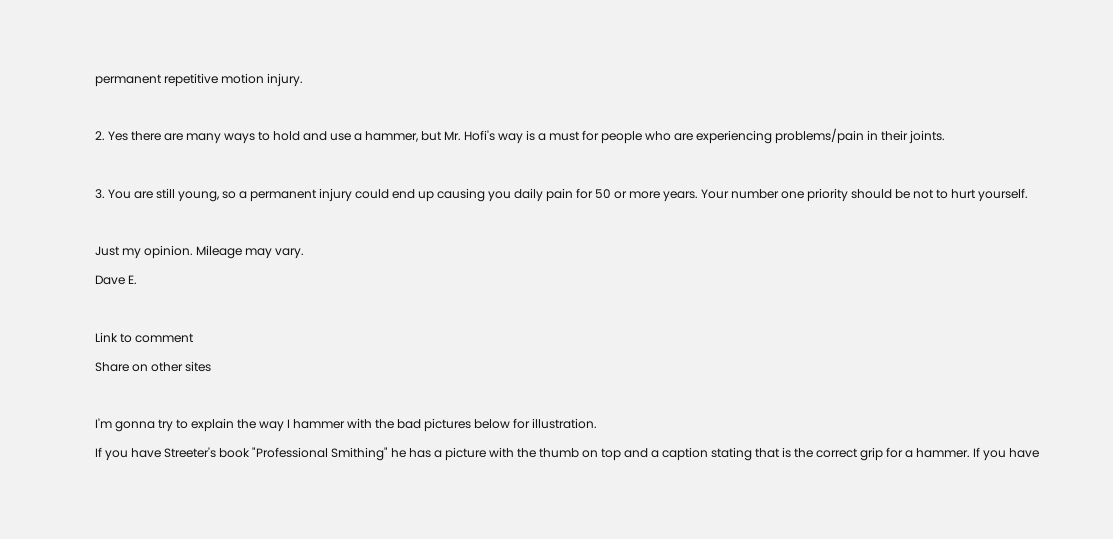permanent repetitive motion injury.

2. Yes there are many ways to hold and use a hammer, but Mr. Hofi's way is a must for people who are experiencing problems/pain in their joints.

3. You are still young, so a permanent injury could end up causing you daily pain for 50 or more years. Your number one priority should be not to hurt yourself.

Just my opinion. Mileage may vary.
Dave E.

Link to comment
Share on other sites

I'm gonna try to explain the way I hammer with the bad pictures below for illustration.
If you have Streeter's book "Professional Smithing" he has a picture with the thumb on top and a caption stating that is the correct grip for a hammer. If you have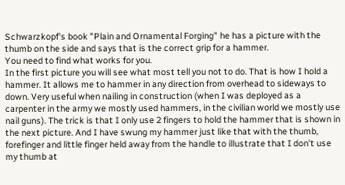Schwarzkopf's book "Plain and Ornamental Forging" he has a picture with the thumb on the side and says that is the correct grip for a hammer.
You need to find what works for you.
In the first picture you will see what most tell you not to do. That is how I hold a hammer. It allows me to hammer in any direction from overhead to sideways to down. Very useful when nailing in construction (when I was deployed as a carpenter in the army we mostly used hammers, in the civilian world we mostly use nail guns). The trick is that I only use 2 fingers to hold the hammer that is shown in the next picture. And I have swung my hammer just like that with the thumb, forefinger and little finger held away from the handle to illustrate that I don't use my thumb at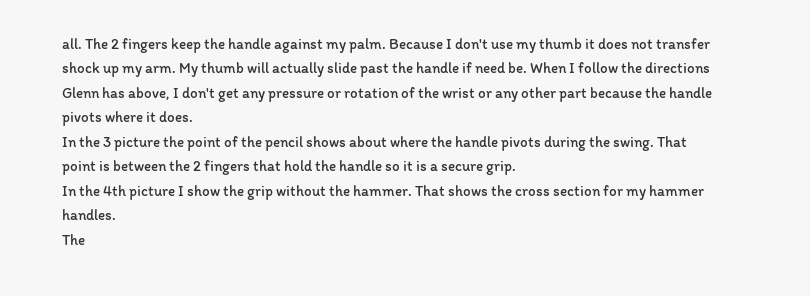all. The 2 fingers keep the handle against my palm. Because I don't use my thumb it does not transfer shock up my arm. My thumb will actually slide past the handle if need be. When I follow the directions Glenn has above, I don't get any pressure or rotation of the wrist or any other part because the handle pivots where it does.
In the 3 picture the point of the pencil shows about where the handle pivots during the swing. That point is between the 2 fingers that hold the handle so it is a secure grip.
In the 4th picture I show the grip without the hammer. That shows the cross section for my hammer handles.
The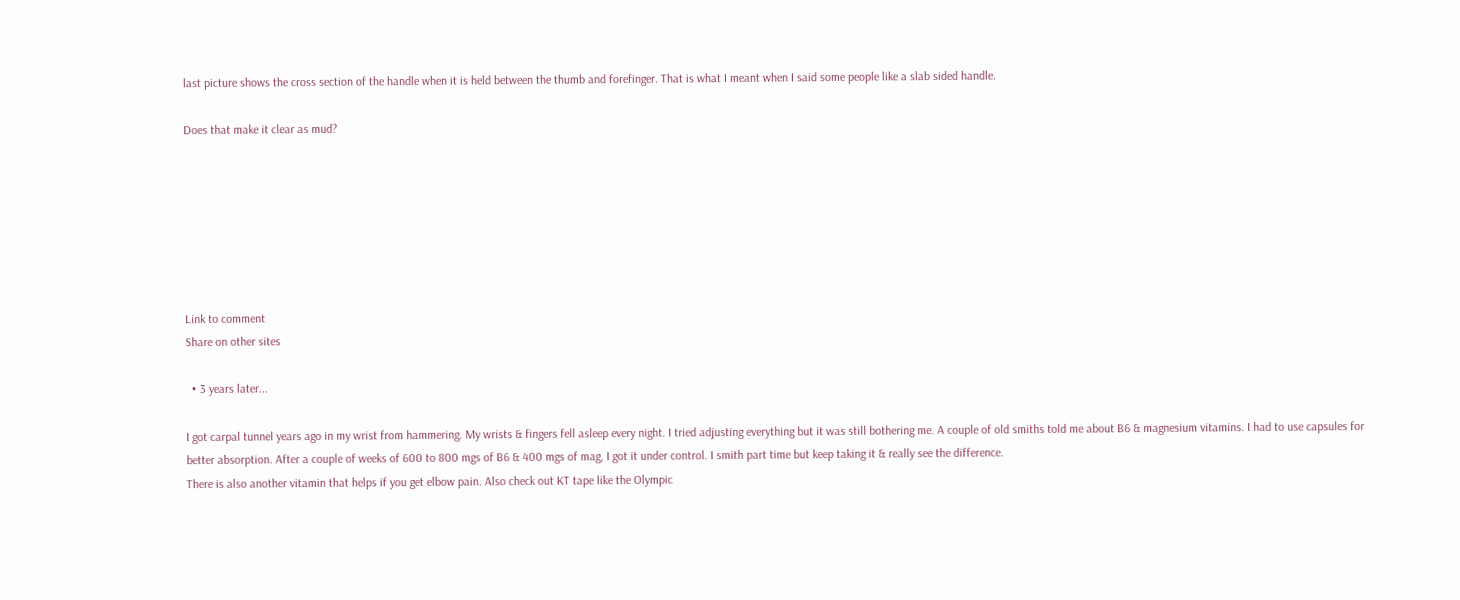last picture shows the cross section of the handle when it is held between the thumb and forefinger. That is what I meant when I said some people like a slab sided handle.

Does that make it clear as mud?







Link to comment
Share on other sites

  • 3 years later...

I got carpal tunnel years ago in my wrist from hammering. My wrists & fingers fell asleep every night. I tried adjusting everything but it was still bothering me. A couple of old smiths told me about B6 & magnesium vitamins. I had to use capsules for better absorption. After a couple of weeks of 600 to 800 mgs of B6 & 400 mgs of mag, I got it under control. I smith part time but keep taking it & really see the difference.
There is also another vitamin that helps if you get elbow pain. Also check out KT tape like the Olympic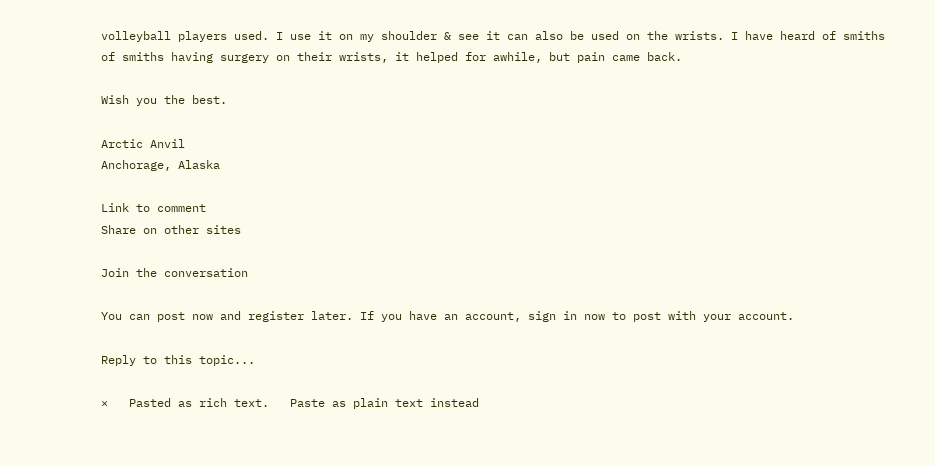volleyball players used. I use it on my shoulder & see it can also be used on the wrists. I have heard of smiths of smiths having surgery on their wrists, it helped for awhile, but pain came back.

Wish you the best.

Arctic Anvil
Anchorage, Alaska

Link to comment
Share on other sites

Join the conversation

You can post now and register later. If you have an account, sign in now to post with your account.

Reply to this topic...

×   Pasted as rich text.   Paste as plain text instead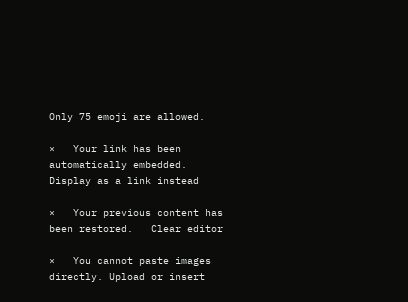Only 75 emoji are allowed.

×   Your link has been automatically embedded.   Display as a link instead

×   Your previous content has been restored.   Clear editor

×   You cannot paste images directly. Upload or insert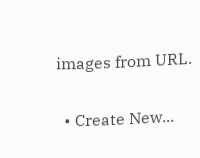images from URL.

  • Create New...